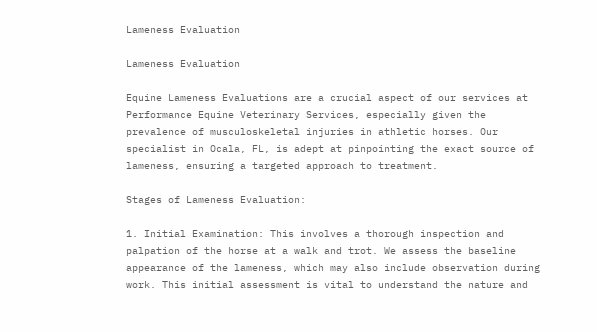Lameness Evaluation

Lameness Evaluation

Equine Lameness Evaluations are a crucial aspect of our services at Performance Equine Veterinary Services, especially given the prevalence of musculoskeletal injuries in athletic horses. Our specialist in Ocala, FL, is adept at pinpointing the exact source of lameness, ensuring a targeted approach to treatment.

Stages of Lameness Evaluation:

1. Initial Examination: This involves a thorough inspection and palpation of the horse at a walk and trot. We assess the baseline appearance of the lameness, which may also include observation during work. This initial assessment is vital to understand the nature and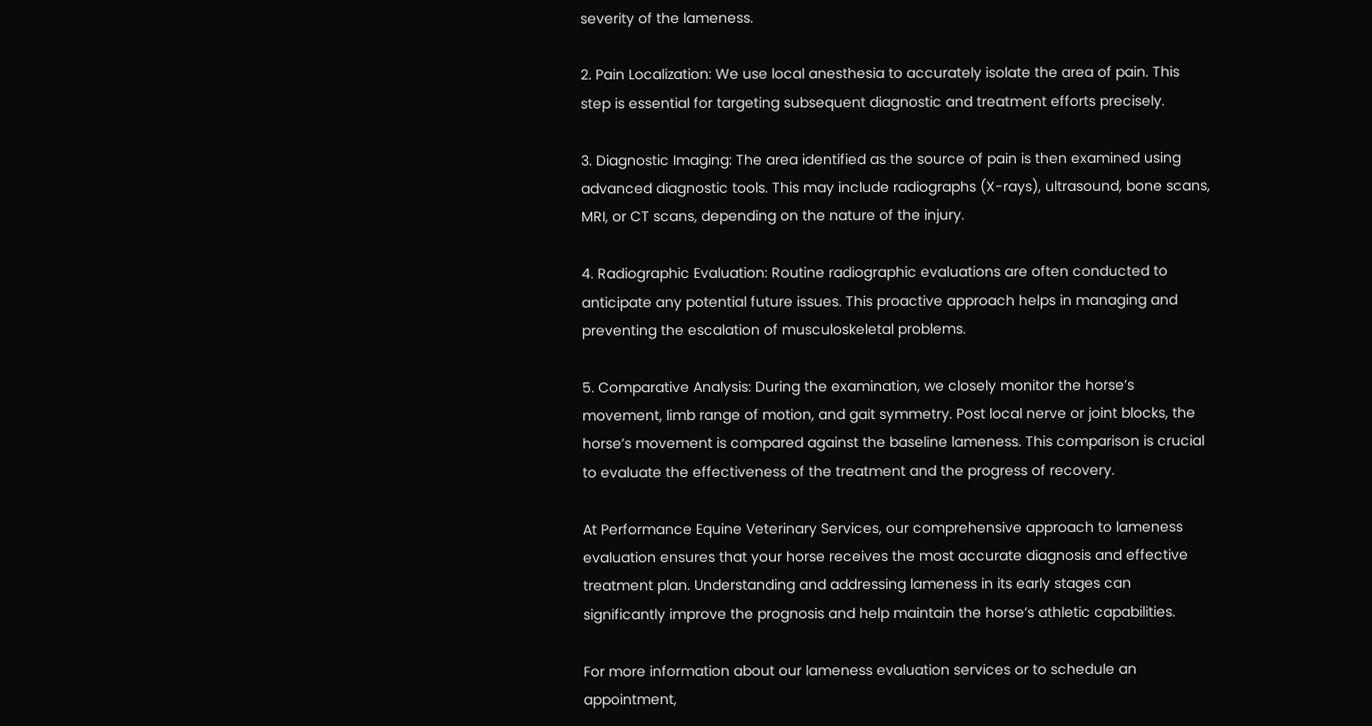severity of the lameness.

2. Pain Localization: We use local anesthesia to accurately isolate the area of pain. This step is essential for targeting subsequent diagnostic and treatment efforts precisely.

3. Diagnostic Imaging: The area identified as the source of pain is then examined using advanced diagnostic tools. This may include radiographs (X-rays), ultrasound, bone scans, MRI, or CT scans, depending on the nature of the injury.

4. Radiographic Evaluation: Routine radiographic evaluations are often conducted to anticipate any potential future issues. This proactive approach helps in managing and preventing the escalation of musculoskeletal problems.

5. Comparative Analysis: During the examination, we closely monitor the horse’s movement, limb range of motion, and gait symmetry. Post local nerve or joint blocks, the horse’s movement is compared against the baseline lameness. This comparison is crucial to evaluate the effectiveness of the treatment and the progress of recovery.

At Performance Equine Veterinary Services, our comprehensive approach to lameness evaluation ensures that your horse receives the most accurate diagnosis and effective treatment plan. Understanding and addressing lameness in its early stages can significantly improve the prognosis and help maintain the horse’s athletic capabilities.

For more information about our lameness evaluation services or to schedule an appointment,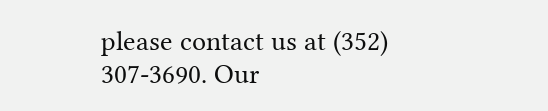please contact us at (352) 307-3690. Our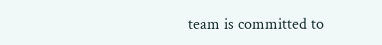team is committed to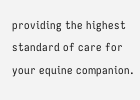providing the highest standard of care for your equine companion.